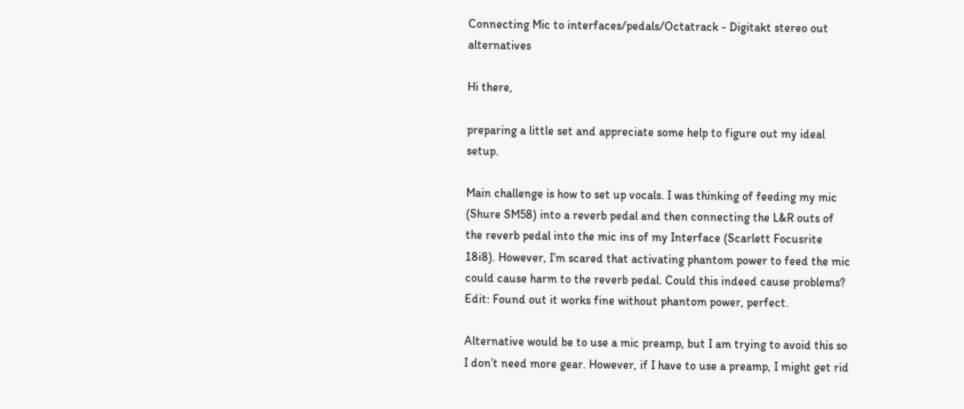Connecting Mic to interfaces/pedals/Octatrack - Digitakt stereo out alternatives

Hi there,

preparing a little set and appreciate some help to figure out my ideal setup.

Main challenge is how to set up vocals. I was thinking of feeding my mic (Shure SM58) into a reverb pedal and then connecting the L&R outs of the reverb pedal into the mic ins of my Interface (Scarlett Focusrite 18i8). However, I’m scared that activating phantom power to feed the mic could cause harm to the reverb pedal. Could this indeed cause problems? Edit: Found out it works fine without phantom power, perfect.

Alternative would be to use a mic preamp, but I am trying to avoid this so I don’t need more gear. However, if I have to use a preamp, I might get rid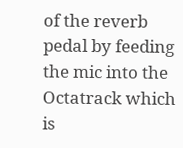of the reverb pedal by feeding the mic into the Octatrack which is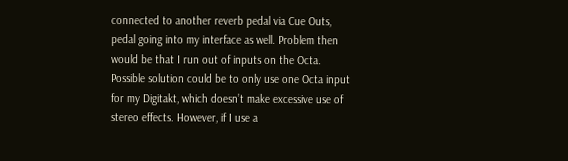connected to another reverb pedal via Cue Outs, pedal going into my interface as well. Problem then would be that I run out of inputs on the Octa. Possible solution could be to only use one Octa input for my Digitakt, which doesn’t make excessive use of stereo effects. However, if I use a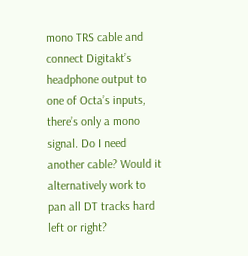mono TRS cable and connect Digitakt’s headphone output to one of Octa’s inputs, there’s only a mono signal. Do I need another cable? Would it alternatively work to pan all DT tracks hard left or right?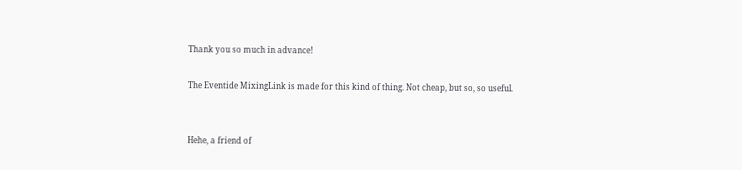Thank you so much in advance!

The Eventide MixingLink is made for this kind of thing. Not cheap, but so, so useful.


Hehe, a friend of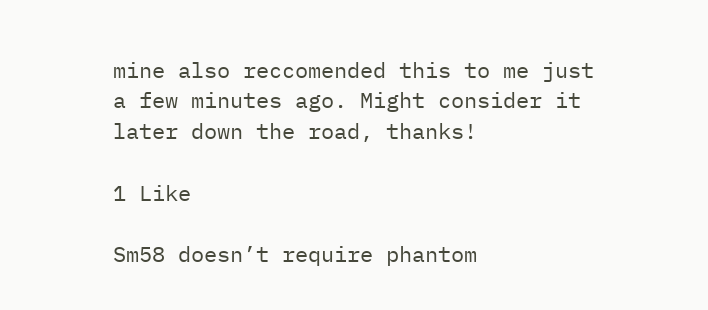mine also reccomended this to me just a few minutes ago. Might consider it later down the road, thanks!

1 Like

Sm58 doesn’t require phantom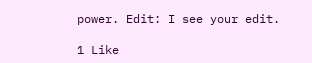power. Edit: I see your edit.

1 Like